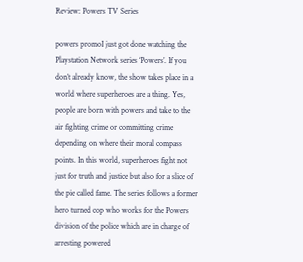Review: Powers TV Series

powers promoI just got done watching the Playstation Network series ‘Powers’. If you don’t already know, the show takes place in a world where superheroes are a thing. Yes, people are born with powers and take to the air fighting crime or committing crime depending on where their moral compass points. In this world, superheroes fight not just for truth and justice but also for a slice of the pie called fame. The series follows a former hero turned cop who works for the Powers division of the police which are in charge of arresting powered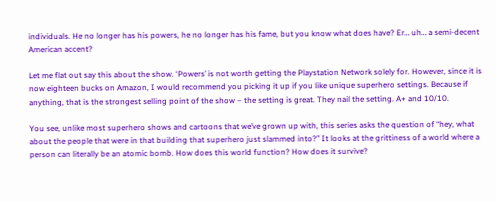individuals. He no longer has his powers, he no longer has his fame, but you know what does have? Er… uh… a semi-decent American accent?

Let me flat out say this about the show. ‘Powers’ is not worth getting the Playstation Network solely for. However, since it is now eighteen bucks on Amazon, I would recommend you picking it up if you like unique superhero settings. Because if anything, that is the strongest selling point of the show – the setting is great. They nail the setting. A+ and 10/10.

You see, unlike most superhero shows and cartoons that we’ve grown up with, this series asks the question of “hey, what about the people that were in that building that superhero just slammed into?” It looks at the grittiness of a world where a person can literally be an atomic bomb. How does this world function? How does it survive?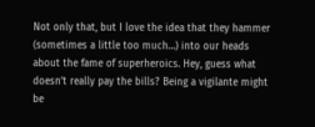Not only that, but I love the idea that they hammer (sometimes a little too much…) into our heads about the fame of superheroics. Hey, guess what doesn’t really pay the bills? Being a vigilante might be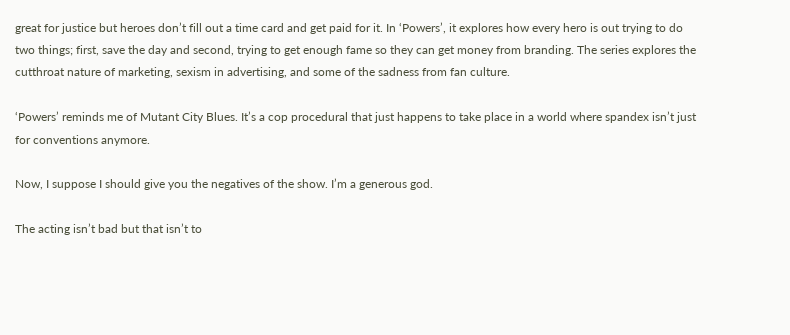great for justice but heroes don’t fill out a time card and get paid for it. In ‘Powers’, it explores how every hero is out trying to do two things; first, save the day and second, trying to get enough fame so they can get money from branding. The series explores the cutthroat nature of marketing, sexism in advertising, and some of the sadness from fan culture.

‘Powers’ reminds me of Mutant City Blues. It’s a cop procedural that just happens to take place in a world where spandex isn’t just for conventions anymore.

Now, I suppose I should give you the negatives of the show. I’m a generous god.

The acting isn’t bad but that isn’t to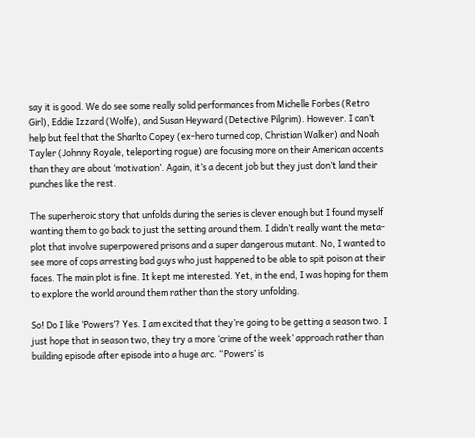say it is good. We do see some really solid performances from Michelle Forbes (Retro Girl), Eddie Izzard (Wolfe), and Susan Heyward (Detective Pilgrim). However. I can’t help but feel that the Sharlto Copey (ex-hero turned cop, Christian Walker) and Noah Tayler (Johnny Royale, teleporting rogue) are focusing more on their American accents than they are about ‘motivation’. Again, it’s a decent job but they just don’t land their punches like the rest.

The superheroic story that unfolds during the series is clever enough but I found myself wanting them to go back to just the setting around them. I didn’t really want the meta-plot that involve superpowered prisons and a super dangerous mutant. No, I wanted to see more of cops arresting bad guys who just happened to be able to spit poison at their faces. The main plot is fine. It kept me interested. Yet, in the end, I was hoping for them to explore the world around them rather than the story unfolding.

So! Do I like ‘Powers’? Yes. I am excited that they’re going to be getting a season two. I just hope that in season two, they try a more ‘crime of the week’ approach rather than building episode after episode into a huge arc. “Powers’ is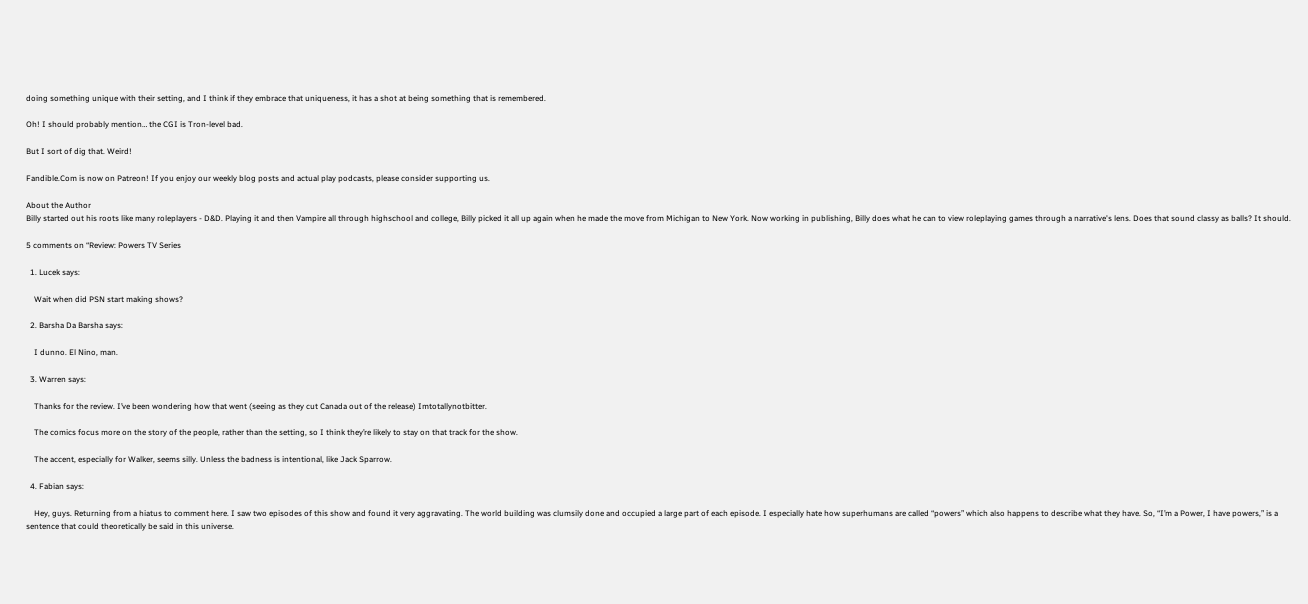doing something unique with their setting, and I think if they embrace that uniqueness, it has a shot at being something that is remembered.

Oh! I should probably mention… the CGI is Tron-level bad.

But I sort of dig that. Weird!

Fandible.Com is now on Patreon! If you enjoy our weekly blog posts and actual play podcasts, please consider supporting us.

About the Author
Billy started out his roots like many roleplayers - D&D. Playing it and then Vampire all through highschool and college, Billy picked it all up again when he made the move from Michigan to New York. Now working in publishing, Billy does what he can to view roleplaying games through a narrative's lens. Does that sound classy as balls? It should.

5 comments on “Review: Powers TV Series

  1. Lucek says:

    Wait when did PSN start making shows?

  2. Barsha Da Barsha says:

    I dunno. El Nino, man.

  3. Warren says:

    Thanks for the review. I’ve been wondering how that went (seeing as they cut Canada out of the release) Imtotallynotbitter.

    The comics focus more on the story of the people, rather than the setting, so I think they’re likely to stay on that track for the show.

    The accent, especially for Walker, seems silly. Unless the badness is intentional, like Jack Sparrow.

  4. Fabian says:

    Hey, guys. Returning from a hiatus to comment here. I saw two episodes of this show and found it very aggravating. The world building was clumsily done and occupied a large part of each episode. I especially hate how superhumans are called “powers” which also happens to describe what they have. So, “I’m a Power, I have powers,” is a sentence that could theoretically be said in this universe.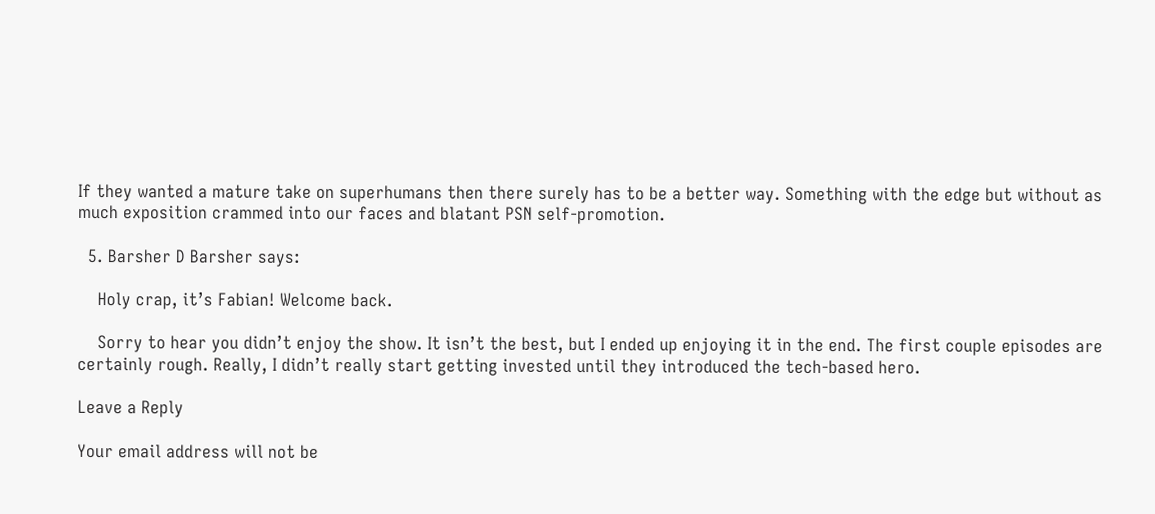If they wanted a mature take on superhumans then there surely has to be a better way. Something with the edge but without as much exposition crammed into our faces and blatant PSN self-promotion.

  5. Barsher D Barsher says:

    Holy crap, it’s Fabian! Welcome back.

    Sorry to hear you didn’t enjoy the show. It isn’t the best, but I ended up enjoying it in the end. The first couple episodes are certainly rough. Really, I didn’t really start getting invested until they introduced the tech-based hero.

Leave a Reply

Your email address will not be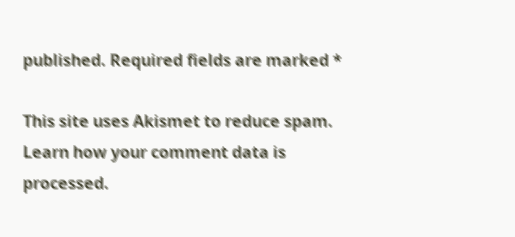published. Required fields are marked *

This site uses Akismet to reduce spam. Learn how your comment data is processed.